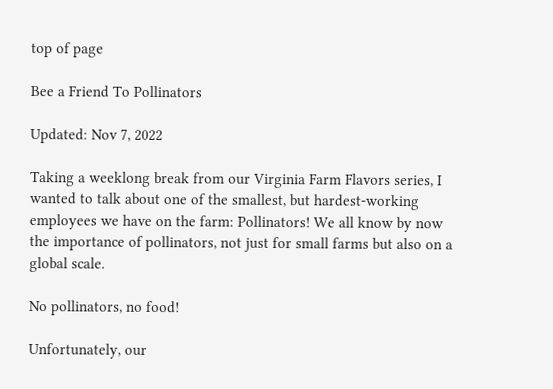top of page

Bee a Friend To Pollinators

Updated: Nov 7, 2022

Taking a weeklong break from our Virginia Farm Flavors series, I wanted to talk about one of the smallest, but hardest-working employees we have on the farm: Pollinators! We all know by now the importance of pollinators, not just for small farms but also on a global scale.

No pollinators, no food!

Unfortunately, our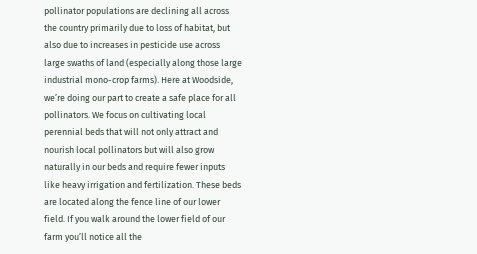pollinator populations are declining all across the country primarily due to loss of habitat, but also due to increases in pesticide use across large swaths of land (especially along those large industrial mono-crop farms). Here at Woodside, we’re doing our part to create a safe place for all pollinators. We focus on cultivating local perennial beds that will not only attract and nourish local pollinators but will also grow naturally in our beds and require fewer inputs like heavy irrigation and fertilization. These beds are located along the fence line of our lower field. If you walk around the lower field of our farm you’ll notice all the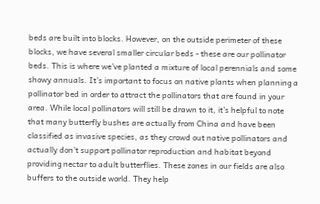beds are built into blocks. However, on the outside perimeter of these blocks, we have several smaller circular beds - these are our pollinator beds. This is where we’ve planted a mixture of local perennials and some showy annuals. It’s important to focus on native plants when planning a pollinator bed in order to attract the pollinators that are found in your area. While local pollinators will still be drawn to it, it’s helpful to note that many butterfly bushes are actually from China and have been classified as invasive species, as they crowd out native pollinators and actually don’t support pollinator reproduction and habitat beyond providing nectar to adult butterflies. These zones in our fields are also buffers to the outside world. They help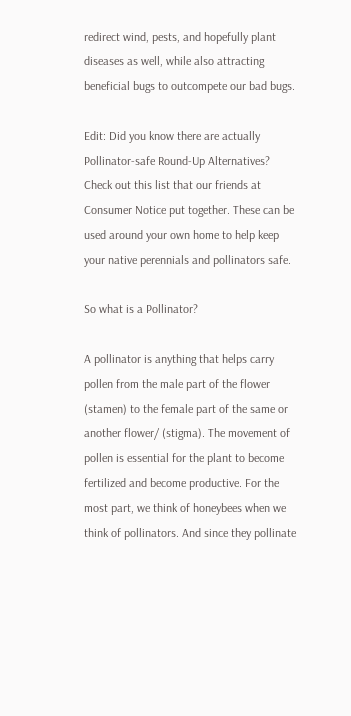redirect wind, pests, and hopefully plant diseases as well, while also attracting beneficial bugs to outcompete our bad bugs.

Edit: Did you know there are actually Pollinator-safe Round-Up Alternatives? Check out this list that our friends at Consumer Notice put together. These can be used around your own home to help keep your native perennials and pollinators safe.

So what is a Pollinator?

A pollinator is anything that helps carry pollen from the male part of the flower (stamen) to the female part of the same or another flower/ (stigma). The movement of pollen is essential for the plant to become fertilized and become productive. For the most part, we think of honeybees when we think of pollinators. And since they pollinate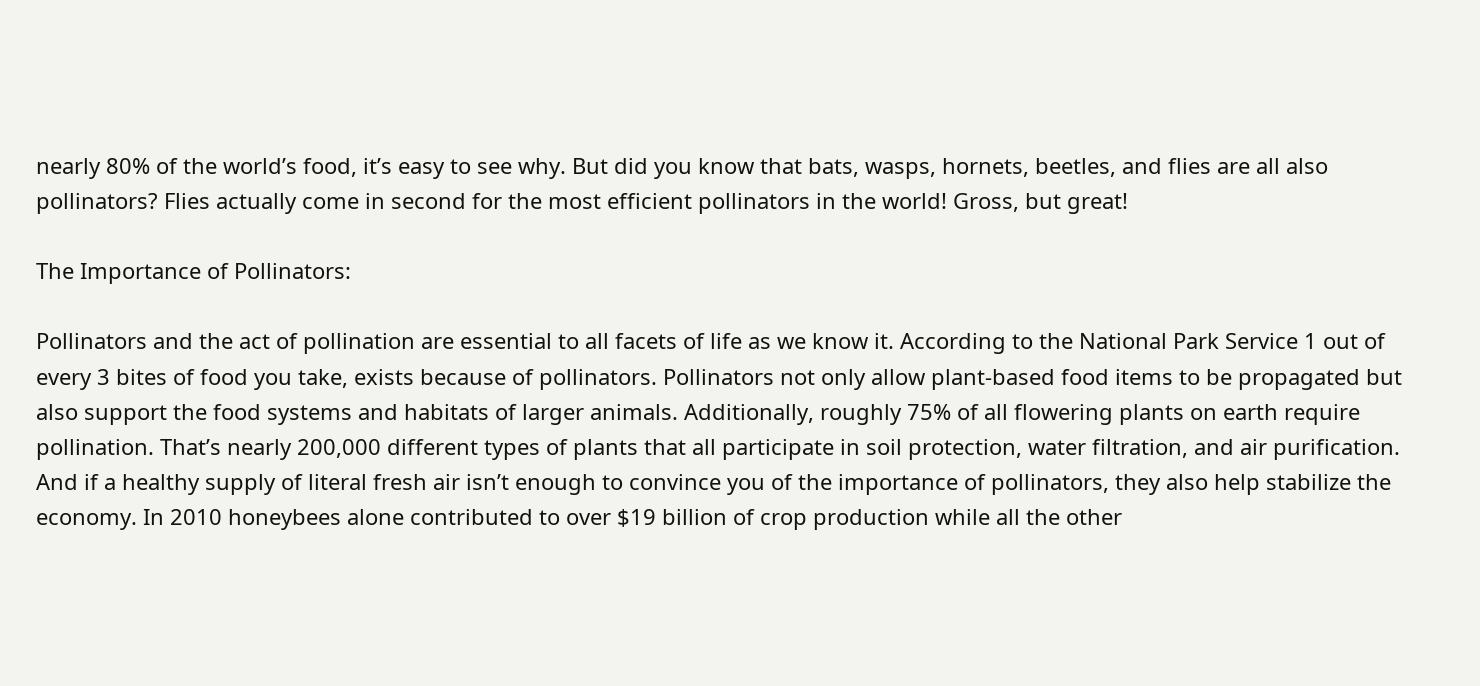nearly 80% of the world’s food, it’s easy to see why. But did you know that bats, wasps, hornets, beetles, and flies are all also pollinators? Flies actually come in second for the most efficient pollinators in the world! Gross, but great!

The Importance of Pollinators:

Pollinators and the act of pollination are essential to all facets of life as we know it. According to the National Park Service 1 out of every 3 bites of food you take, exists because of pollinators. Pollinators not only allow plant-based food items to be propagated but also support the food systems and habitats of larger animals. Additionally, roughly 75% of all flowering plants on earth require pollination. That’s nearly 200,000 different types of plants that all participate in soil protection, water filtration, and air purification. And if a healthy supply of literal fresh air isn’t enough to convince you of the importance of pollinators, they also help stabilize the economy. In 2010 honeybees alone contributed to over $19 billion of crop production while all the other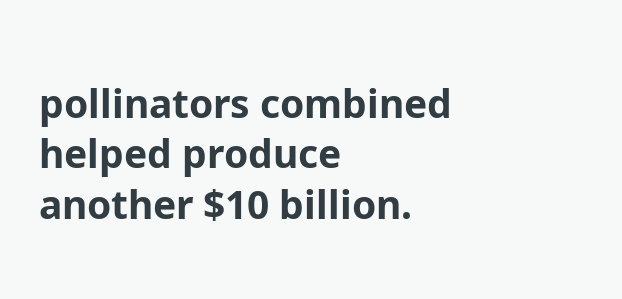pollinators combined helped produce another $10 billion.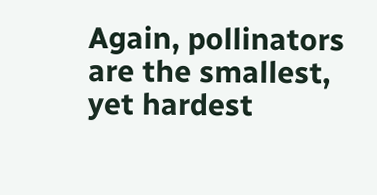Again, pollinators are the smallest, yet hardest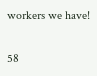workers we have!

58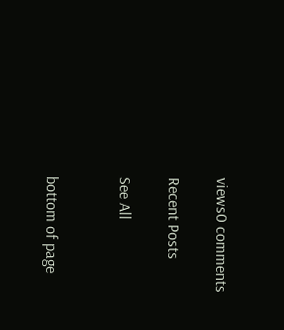views0 comments

Recent Posts

See All


bottom of page